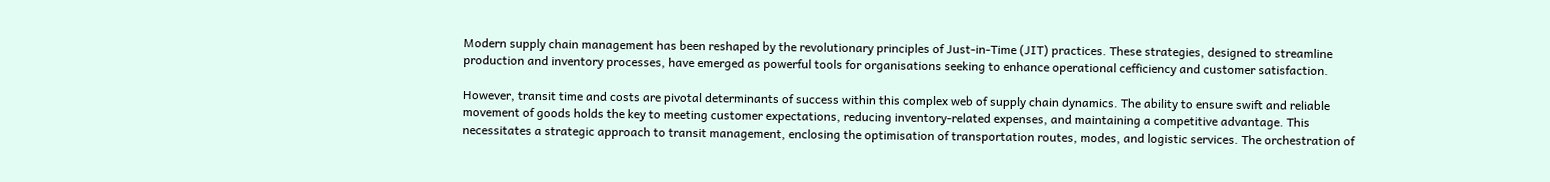Modern supply chain management has been reshaped by the revolutionary principles of Just-in-Time (JIT) practices. These strategies, designed to streamline production and inventory processes, have emerged as powerful tools for organisations seeking to enhance operational cefficiency and customer satisfaction.

However, transit time and costs are pivotal determinants of success within this complex web of supply chain dynamics. The ability to ensure swift and reliable movement of goods holds the key to meeting customer expectations, reducing inventory-related expenses, and maintaining a competitive advantage. This necessitates a strategic approach to transit management, enclosing the optimisation of transportation routes, modes, and logistic services. The orchestration of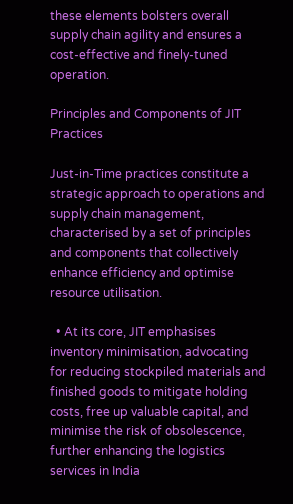these elements bolsters overall supply chain agility and ensures a cost-effective and finely-tuned operation.

Principles and Components of JIT Practices

Just-in-Time practices constitute a strategic approach to operations and supply chain management, characterised by a set of principles and components that collectively enhance efficiency and optimise resource utilisation.

  • At its core, JIT emphasises inventory minimisation, advocating for reducing stockpiled materials and finished goods to mitigate holding costs, free up valuable capital, and minimise the risk of obsolescence, further enhancing the logistics services in India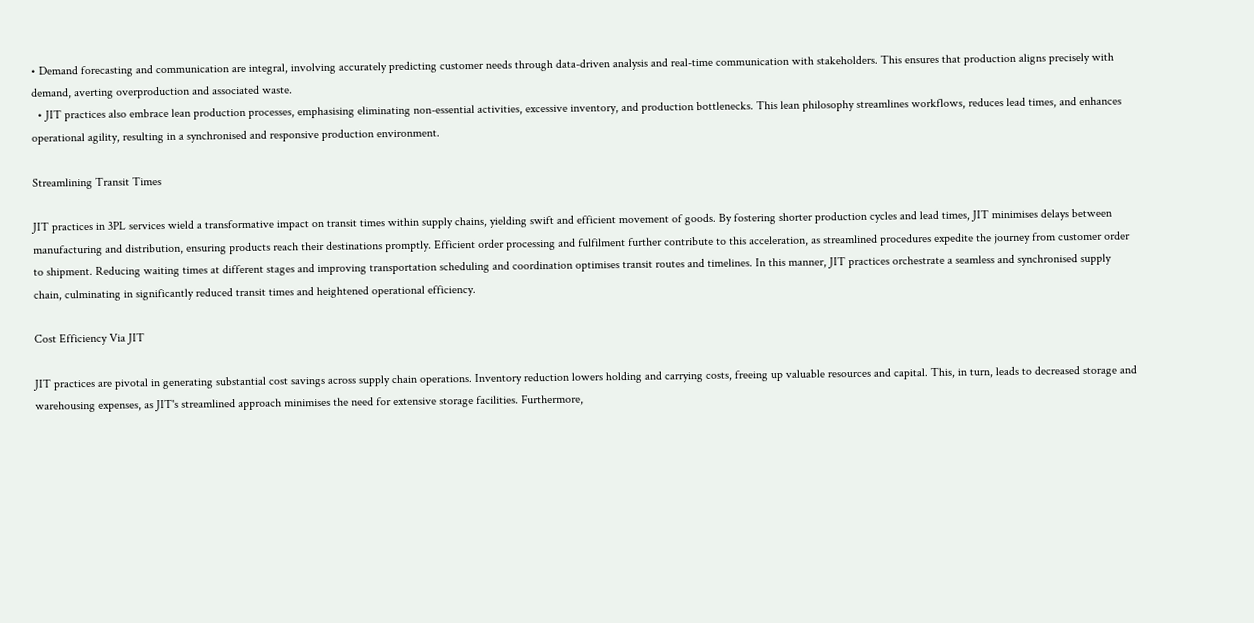• Demand forecasting and communication are integral, involving accurately predicting customer needs through data-driven analysis and real-time communication with stakeholders. This ensures that production aligns precisely with demand, averting overproduction and associated waste.
  • JIT practices also embrace lean production processes, emphasising eliminating non-essential activities, excessive inventory, and production bottlenecks. This lean philosophy streamlines workflows, reduces lead times, and enhances operational agility, resulting in a synchronised and responsive production environment.

Streamlining Transit Times

JIT practices in 3PL services wield a transformative impact on transit times within supply chains, yielding swift and efficient movement of goods. By fostering shorter production cycles and lead times, JIT minimises delays between manufacturing and distribution, ensuring products reach their destinations promptly. Efficient order processing and fulfilment further contribute to this acceleration, as streamlined procedures expedite the journey from customer order to shipment. Reducing waiting times at different stages and improving transportation scheduling and coordination optimises transit routes and timelines. In this manner, JIT practices orchestrate a seamless and synchronised supply chain, culminating in significantly reduced transit times and heightened operational efficiency.

Cost Efficiency Via JIT

JIT practices are pivotal in generating substantial cost savings across supply chain operations. Inventory reduction lowers holding and carrying costs, freeing up valuable resources and capital. This, in turn, leads to decreased storage and warehousing expenses, as JIT's streamlined approach minimises the need for extensive storage facilities. Furthermore,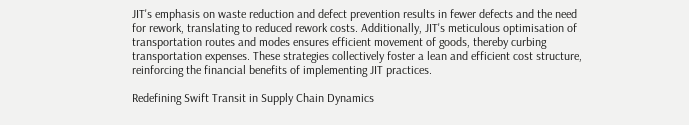JIT's emphasis on waste reduction and defect prevention results in fewer defects and the need for rework, translating to reduced rework costs. Additionally, JIT's meticulous optimisation of transportation routes and modes ensures efficient movement of goods, thereby curbing transportation expenses. These strategies collectively foster a lean and efficient cost structure, reinforcing the financial benefits of implementing JIT practices.

Redefining Swift Transit in Supply Chain Dynamics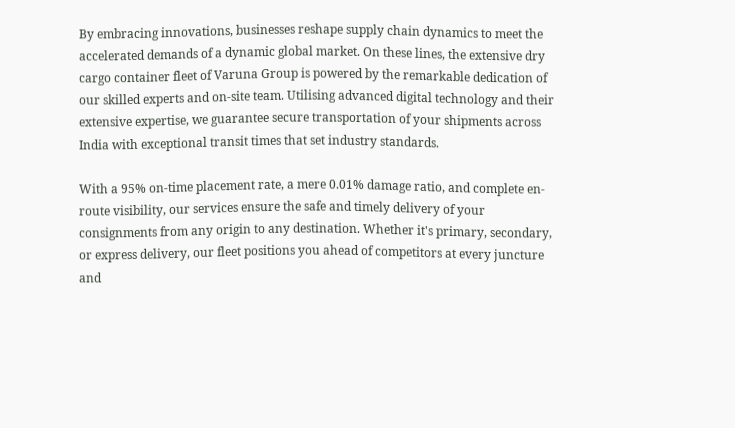By embracing innovations, businesses reshape supply chain dynamics to meet the accelerated demands of a dynamic global market. On these lines, the extensive dry cargo container fleet of Varuna Group is powered by the remarkable dedication of our skilled experts and on-site team. Utilising advanced digital technology and their extensive expertise, we guarantee secure transportation of your shipments across India with exceptional transit times that set industry standards.

With a 95% on-time placement rate, a mere 0.01% damage ratio, and complete en-route visibility, our services ensure the safe and timely delivery of your consignments from any origin to any destination. Whether it's primary, secondary, or express delivery, our fleet positions you ahead of competitors at every juncture and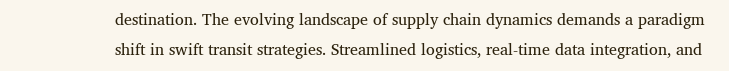destination. The evolving landscape of supply chain dynamics demands a paradigm shift in swift transit strategies. Streamlined logistics, real-time data integration, and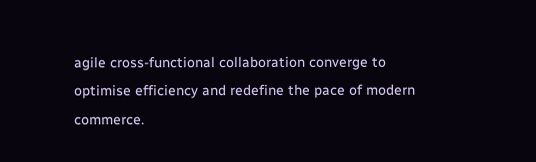agile cross-functional collaboration converge to optimise efficiency and redefine the pace of modern commerce.